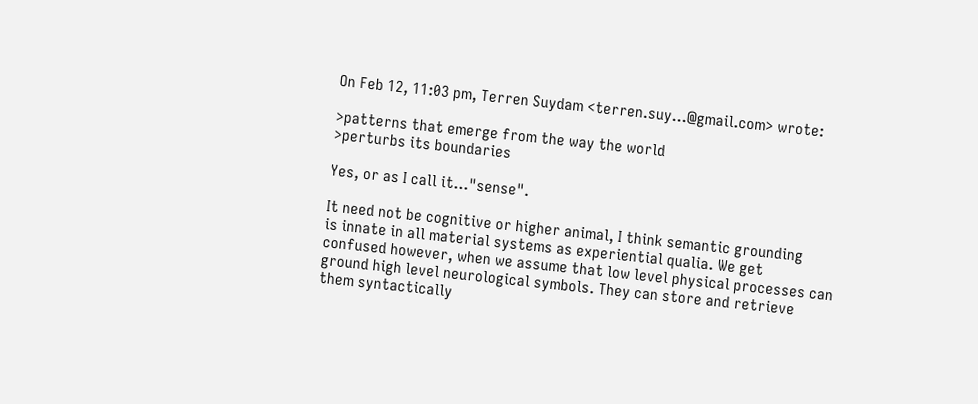On Feb 12, 11:03 pm, Terren Suydam <terren.suy...@gmail.com> wrote:

>patterns that emerge from the way the world
>perturbs its boundaries

Yes, or as I call it..."sense".

It need not be cognitive or higher animal, I think semantic grounding
is innate in all material systems as experiential qualia. We get
confused however, when we assume that low level physical processes can
ground high level neurological symbols. They can store and retrieve
them syntactically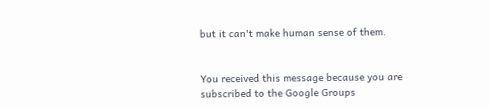but it can't make human sense of them.


You received this message because you are subscribed to the Google Groups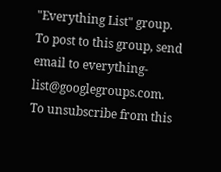"Everything List" group.
To post to this group, send email to everything-list@googlegroups.com.
To unsubscribe from this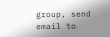group, send email to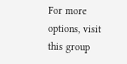For more options, visit this group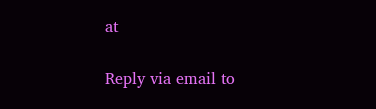at

Reply via email to